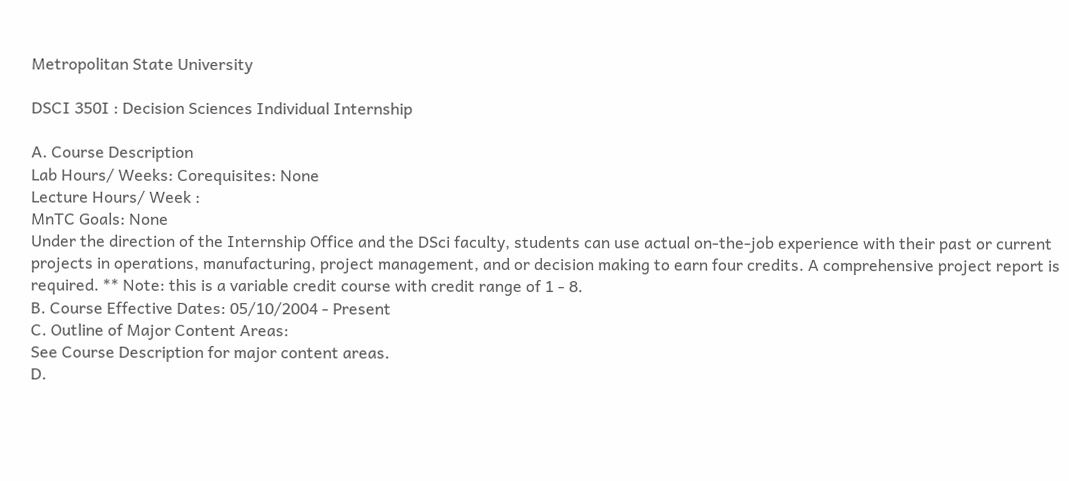Metropolitan State University

DSCI 350I : Decision Sciences Individual Internship

A. Course Description
Lab Hours/ Weeks: Corequisites: None
Lecture Hours/ Week :
MnTC Goals: None
Under the direction of the Internship Office and the DSci faculty, students can use actual on-the-job experience with their past or current projects in operations, manufacturing, project management, and or decision making to earn four credits. A comprehensive project report is required. ** Note: this is a variable credit course with credit range of 1 - 8.
B. Course Effective Dates: 05/10/2004 - Present
C. Outline of Major Content Areas:
See Course Description for major content areas.
D.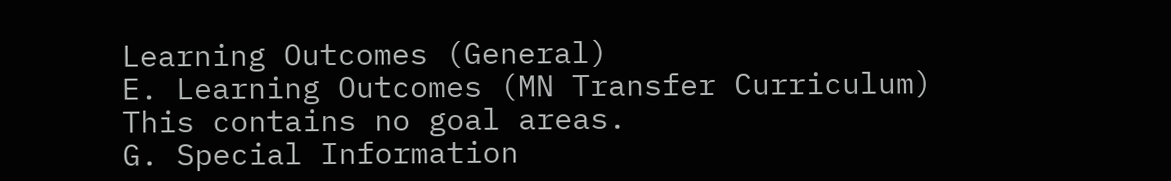Learning Outcomes (General)
E. Learning Outcomes (MN Transfer Curriculum)
This contains no goal areas.
G. Special Information